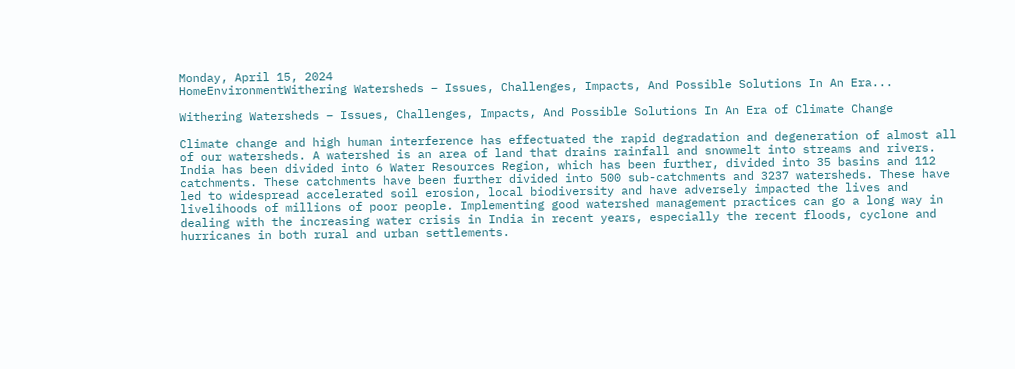Monday, April 15, 2024
HomeEnvironmentWithering Watersheds – Issues, Challenges, Impacts, And Possible Solutions In An Era...

Withering Watersheds – Issues, Challenges, Impacts, And Possible Solutions In An Era of Climate Change

Climate change and high human interference has effectuated the rapid degradation and degeneration of almost all of our watersheds. A watershed is an area of land that drains rainfall and snowmelt into streams and rivers. India has been divided into 6 Water Resources Region, which has been further, divided into 35 basins and 112 catchments. These catchments have been further divided into 500 sub-catchments and 3237 watersheds. These have led to widespread accelerated soil erosion, local biodiversity and have adversely impacted the lives and livelihoods of millions of poor people. Implementing good watershed management practices can go a long way in dealing with the increasing water crisis in India in recent years, especially the recent floods, cyclone and hurricanes in both rural and urban settlements.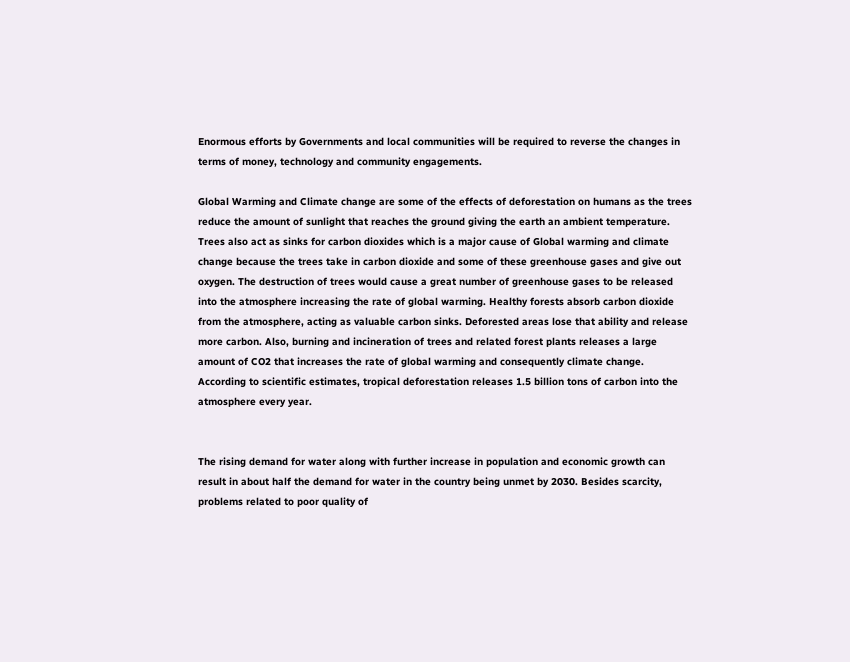Enormous efforts by Governments and local communities will be required to reverse the changes in terms of money, technology and community engagements.

Global Warming and Climate change are some of the effects of deforestation on humans as the trees reduce the amount of sunlight that reaches the ground giving the earth an ambient temperature. Trees also act as sinks for carbon dioxides which is a major cause of Global warming and climate change because the trees take in carbon dioxide and some of these greenhouse gases and give out oxygen. The destruction of trees would cause a great number of greenhouse gases to be released into the atmosphere increasing the rate of global warming. Healthy forests absorb carbon dioxide from the atmosphere, acting as valuable carbon sinks. Deforested areas lose that ability and release more carbon. Also, burning and incineration of trees and related forest plants releases a large amount of CO2 that increases the rate of global warming and consequently climate change. According to scientific estimates, tropical deforestation releases 1.5 billion tons of carbon into the atmosphere every year.


The rising demand for water along with further increase in population and economic growth can result in about half the demand for water in the country being unmet by 2030. Besides scarcity, problems related to poor quality of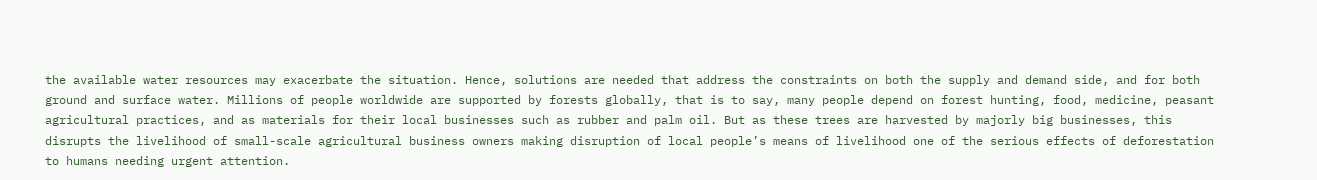the available water resources may exacerbate the situation. Hence, solutions are needed that address the constraints on both the supply and demand side, and for both ground and surface water. Millions of people worldwide are supported by forests globally, that is to say, many people depend on forest hunting, food, medicine, peasant agricultural practices, and as materials for their local businesses such as rubber and palm oil. But as these trees are harvested by majorly big businesses, this disrupts the livelihood of small-scale agricultural business owners making disruption of local people’s means of livelihood one of the serious effects of deforestation to humans needing urgent attention.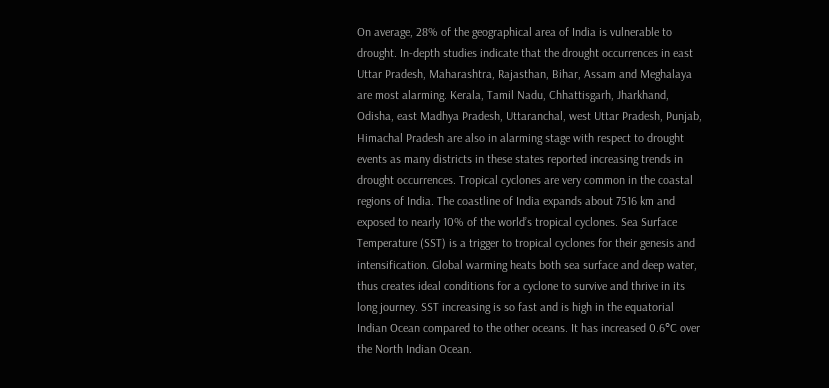On average, 28% of the geographical area of India is vulnerable to drought. In-depth studies indicate that the drought occurrences in east Uttar Pradesh, Maharashtra, Rajasthan, Bihar, Assam and Meghalaya are most alarming. Kerala, Tamil Nadu, Chhattisgarh, Jharkhand, Odisha, east Madhya Pradesh, Uttaranchal, west Uttar Pradesh, Punjab, Himachal Pradesh are also in alarming stage with respect to drought events as many districts in these states reported increasing trends in drought occurrences. Tropical cyclones are very common in the coastal regions of India. The coastline of India expands about 7516 km and exposed to nearly 10% of the world’s tropical cyclones. Sea Surface Temperature (SST) is a trigger to tropical cyclones for their genesis and intensification. Global warming heats both sea surface and deep water, thus creates ideal conditions for a cyclone to survive and thrive in its long journey. SST increasing is so fast and is high in the equatorial Indian Ocean compared to the other oceans. It has increased 0.6°C over the North Indian Ocean.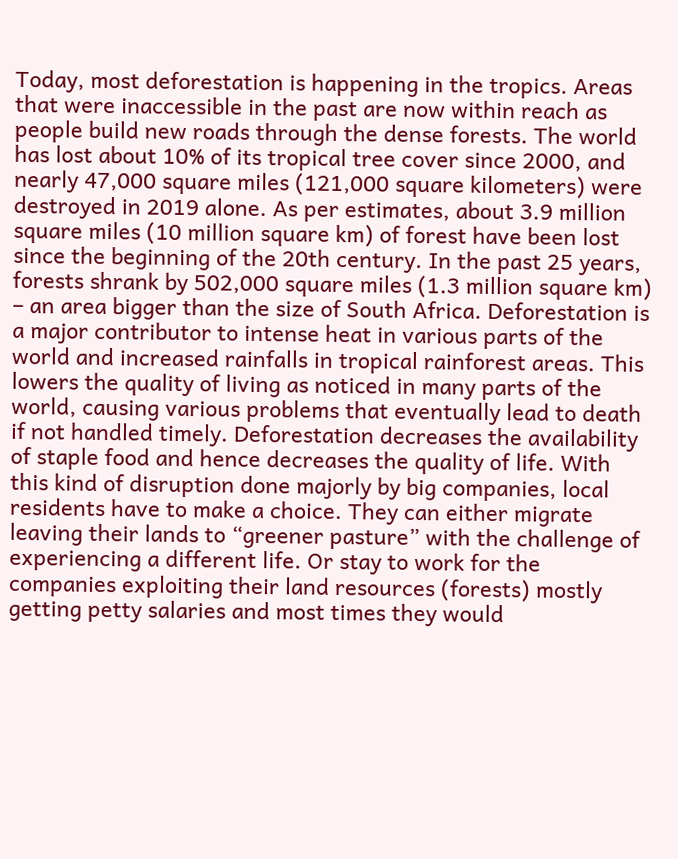Today, most deforestation is happening in the tropics. Areas that were inaccessible in the past are now within reach as people build new roads through the dense forests. The world has lost about 10% of its tropical tree cover since 2000, and nearly 47,000 square miles (121,000 square kilometers) were destroyed in 2019 alone. As per estimates, about 3.9 million square miles (10 million square km) of forest have been lost since the beginning of the 20th century. In the past 25 years, forests shrank by 502,000 square miles (1.3 million square km) – an area bigger than the size of South Africa. Deforestation is a major contributor to intense heat in various parts of the world and increased rainfalls in tropical rainforest areas. This lowers the quality of living as noticed in many parts of the world, causing various problems that eventually lead to death if not handled timely. Deforestation decreases the availability of staple food and hence decreases the quality of life. With this kind of disruption done majorly by big companies, local residents have to make a choice. They can either migrate leaving their lands to “greener pasture” with the challenge of experiencing a different life. Or stay to work for the companies exploiting their land resources (forests) mostly getting petty salaries and most times they would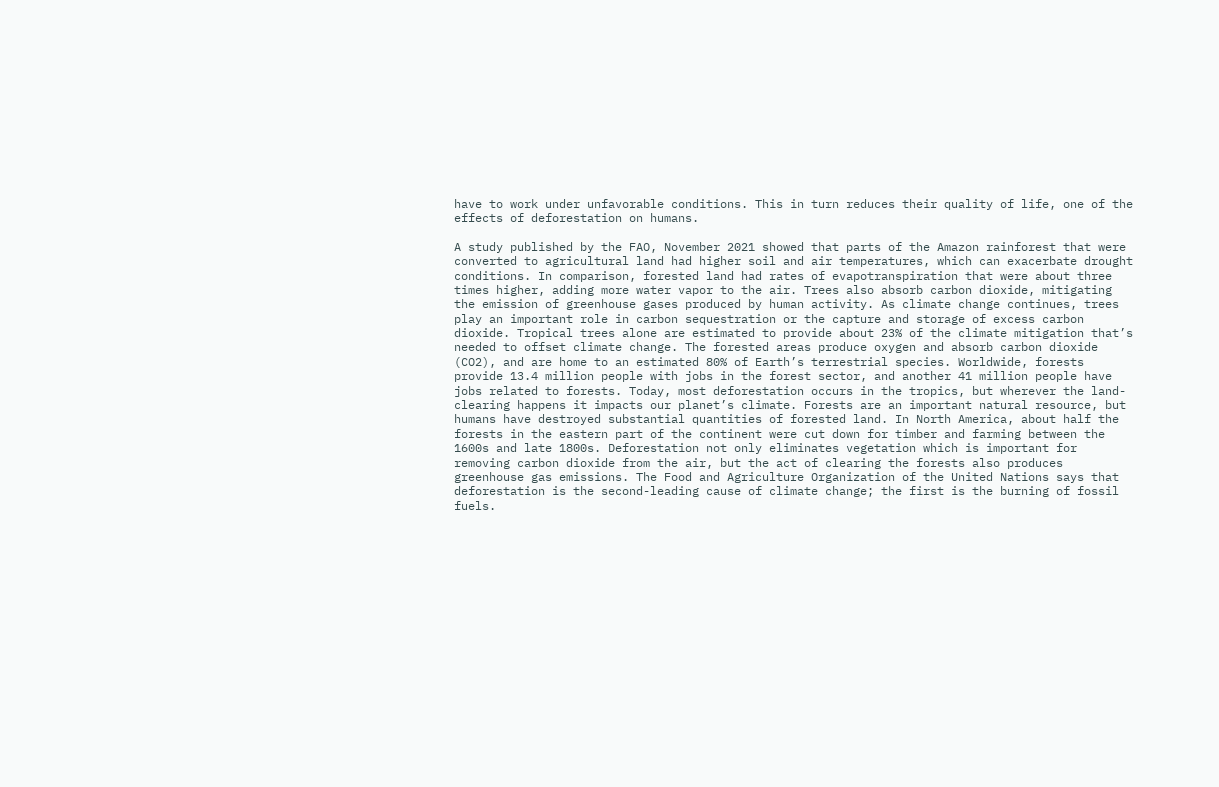have to work under unfavorable conditions. This in turn reduces their quality of life, one of the effects of deforestation on humans.

A study published by the FAO, November 2021 showed that parts of the Amazon rainforest that were converted to agricultural land had higher soil and air temperatures, which can exacerbate drought conditions. In comparison, forested land had rates of evapotranspiration that were about three times higher, adding more water vapor to the air. Trees also absorb carbon dioxide, mitigating the emission of greenhouse gases produced by human activity. As climate change continues, trees play an important role in carbon sequestration or the capture and storage of excess carbon dioxide. Tropical trees alone are estimated to provide about 23% of the climate mitigation that’s needed to offset climate change. The forested areas produce oxygen and absorb carbon dioxide (CO2), and are home to an estimated 80% of Earth’s terrestrial species. Worldwide, forests provide 13.4 million people with jobs in the forest sector, and another 41 million people have jobs related to forests. Today, most deforestation occurs in the tropics, but wherever the land-clearing happens it impacts our planet’s climate. Forests are an important natural resource, but humans have destroyed substantial quantities of forested land. In North America, about half the forests in the eastern part of the continent were cut down for timber and farming between the 1600s and late 1800s. Deforestation not only eliminates vegetation which is important for removing carbon dioxide from the air, but the act of clearing the forests also produces greenhouse gas emissions. The Food and Agriculture Organization of the United Nations says that deforestation is the second-leading cause of climate change; the first is the burning of fossil fuels.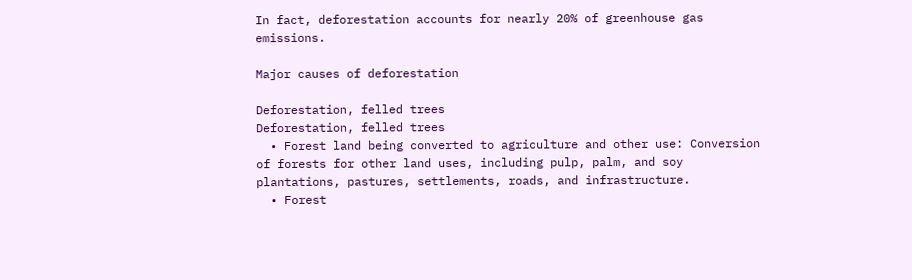In fact, deforestation accounts for nearly 20% of greenhouse gas emissions.

Major causes of deforestation

Deforestation, felled trees
Deforestation, felled trees
  • Forest land being converted to agriculture and other use: Conversion of forests for other land uses, including pulp, palm, and soy plantations, pastures, settlements, roads, and infrastructure.
  • Forest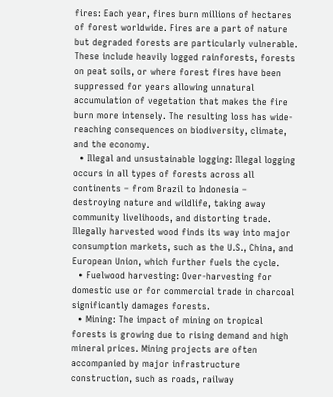fires: Each year, fires burn millions of hectares of forest worldwide. Fires are a part of nature but degraded forests are particularly vulnerable. These include heavily logged rainforests, forests on peat soils, or where forest fires have been suppressed for years allowing unnatural accumulation of vegetation that makes the fire burn more intensely. The resulting loss has wide-reaching consequences on biodiversity, climate, and the economy.
  • Illegal and unsustainable logging: Illegal logging occurs in all types of forests across all continents – from Brazil to Indonesia – destroying nature and wildlife, taking away community livelihoods, and distorting trade. Illegally harvested wood finds its way into major consumption markets, such as the U.S., China, and European Union, which further fuels the cycle.
  • Fuelwood harvesting: Over-harvesting for domestic use or for commercial trade in charcoal significantly damages forests.
  • Mining: The impact of mining on tropical forests is growing due to rising demand and high mineral prices. Mining projects are often accompanied by major infrastructure construction, such as roads, railway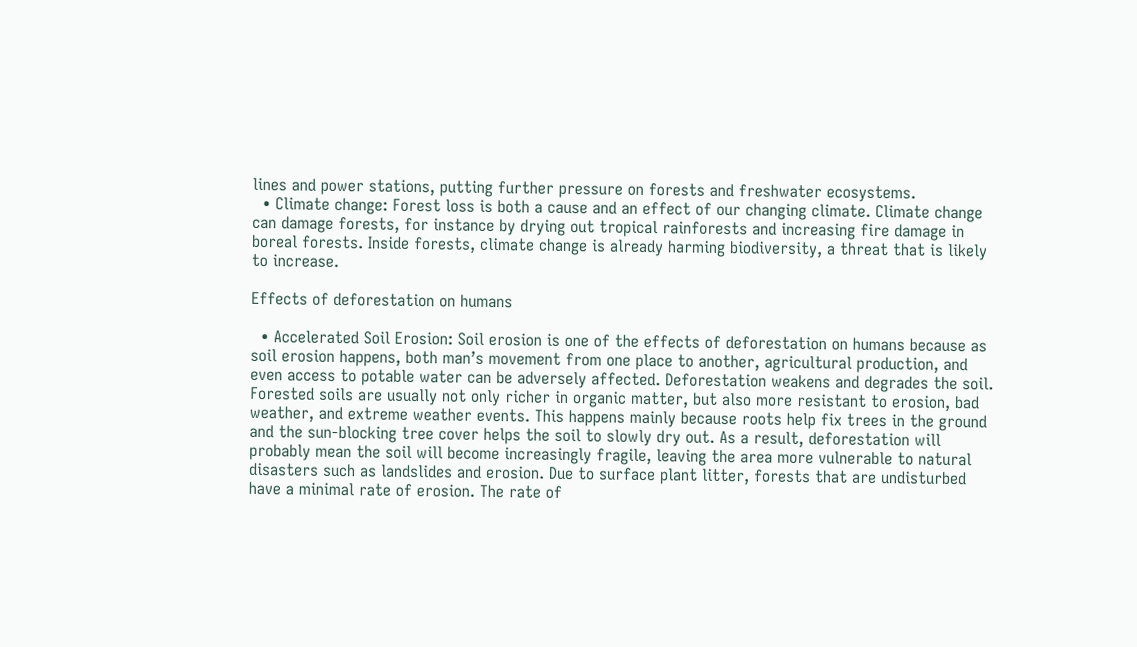lines and power stations, putting further pressure on forests and freshwater ecosystems.
  • Climate change: Forest loss is both a cause and an effect of our changing climate. Climate change can damage forests, for instance by drying out tropical rainforests and increasing fire damage in boreal forests. Inside forests, climate change is already harming biodiversity, a threat that is likely to increase.

Effects of deforestation on humans

  • Accelerated Soil Erosion: Soil erosion is one of the effects of deforestation on humans because as soil erosion happens, both man’s movement from one place to another, agricultural production, and even access to potable water can be adversely affected. Deforestation weakens and degrades the soil. Forested soils are usually not only richer in organic matter, but also more resistant to erosion, bad weather, and extreme weather events. This happens mainly because roots help fix trees in the ground and the sun-blocking tree cover helps the soil to slowly dry out. As a result, deforestation will probably mean the soil will become increasingly fragile, leaving the area more vulnerable to natural disasters such as landslides and erosion. Due to surface plant litter, forests that are undisturbed have a minimal rate of erosion. The rate of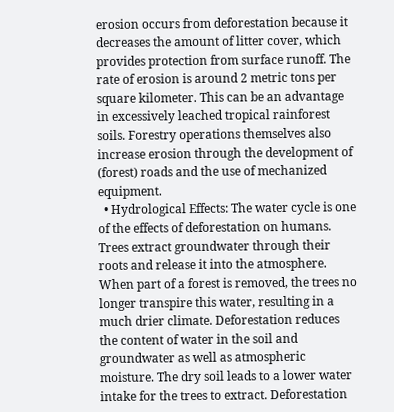erosion occurs from deforestation because it decreases the amount of litter cover, which provides protection from surface runoff. The rate of erosion is around 2 metric tons per square kilometer. This can be an advantage in excessively leached tropical rainforest soils. Forestry operations themselves also increase erosion through the development of (forest) roads and the use of mechanized equipment.
  • Hydrological Effects: The water cycle is one of the effects of deforestation on humans. Trees extract groundwater through their roots and release it into the atmosphere. When part of a forest is removed, the trees no longer transpire this water, resulting in a much drier climate. Deforestation reduces the content of water in the soil and groundwater as well as atmospheric moisture. The dry soil leads to a lower water intake for the trees to extract. Deforestation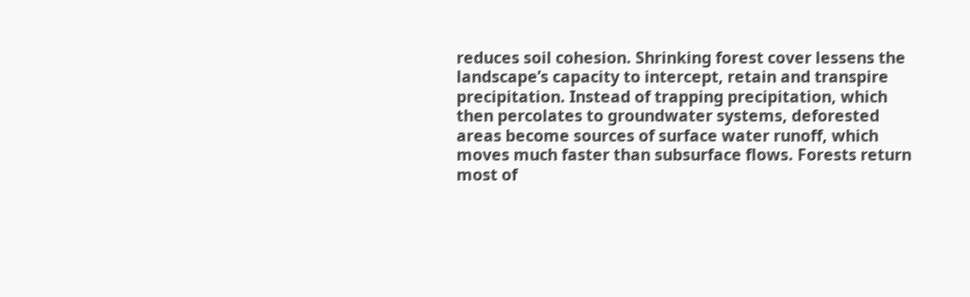reduces soil cohesion. Shrinking forest cover lessens the landscape’s capacity to intercept, retain and transpire precipitation. Instead of trapping precipitation, which then percolates to groundwater systems, deforested areas become sources of surface water runoff, which moves much faster than subsurface flows. Forests return most of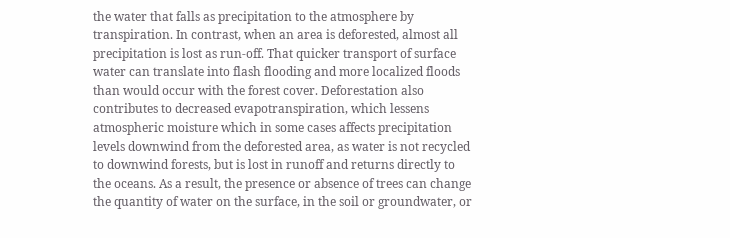the water that falls as precipitation to the atmosphere by transpiration. In contrast, when an area is deforested, almost all precipitation is lost as run-off. That quicker transport of surface water can translate into flash flooding and more localized floods than would occur with the forest cover. Deforestation also contributes to decreased evapotranspiration, which lessens atmospheric moisture which in some cases affects precipitation levels downwind from the deforested area, as water is not recycled to downwind forests, but is lost in runoff and returns directly to the oceans. As a result, the presence or absence of trees can change the quantity of water on the surface, in the soil or groundwater, or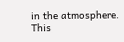in the atmosphere. This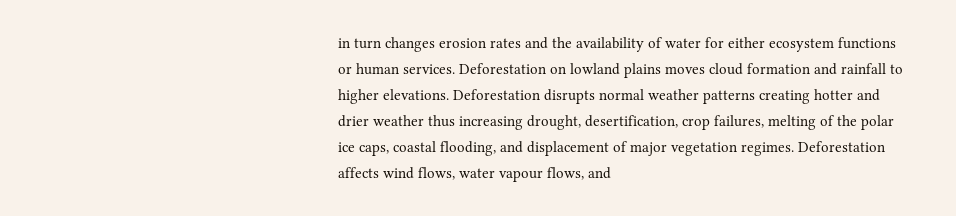in turn changes erosion rates and the availability of water for either ecosystem functions or human services. Deforestation on lowland plains moves cloud formation and rainfall to higher elevations. Deforestation disrupts normal weather patterns creating hotter and drier weather thus increasing drought, desertification, crop failures, melting of the polar ice caps, coastal flooding, and displacement of major vegetation regimes. Deforestation affects wind flows, water vapour flows, and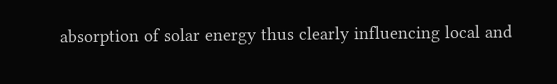absorption of solar energy thus clearly influencing local and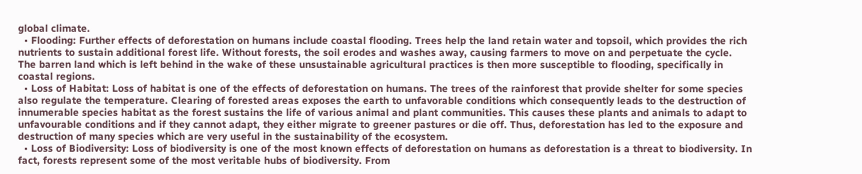global climate.
  • Flooding: Further effects of deforestation on humans include coastal flooding. Trees help the land retain water and topsoil, which provides the rich nutrients to sustain additional forest life. Without forests, the soil erodes and washes away, causing farmers to move on and perpetuate the cycle. The barren land which is left behind in the wake of these unsustainable agricultural practices is then more susceptible to flooding, specifically in coastal regions.
  • Loss of Habitat: Loss of habitat is one of the effects of deforestation on humans. The trees of the rainforest that provide shelter for some species also regulate the temperature. Clearing of forested areas exposes the earth to unfavorable conditions which consequently leads to the destruction of innumerable species habitat as the forest sustains the life of various animal and plant communities. This causes these plants and animals to adapt to unfavourable conditions and if they cannot adapt, they either migrate to greener pastures or die off. Thus, deforestation has led to the exposure and destruction of many species which are very useful in the sustainability of the ecosystem.
  • Loss of Biodiversity: Loss of biodiversity is one of the most known effects of deforestation on humans as deforestation is a threat to biodiversity. In fact, forests represent some of the most veritable hubs of biodiversity. From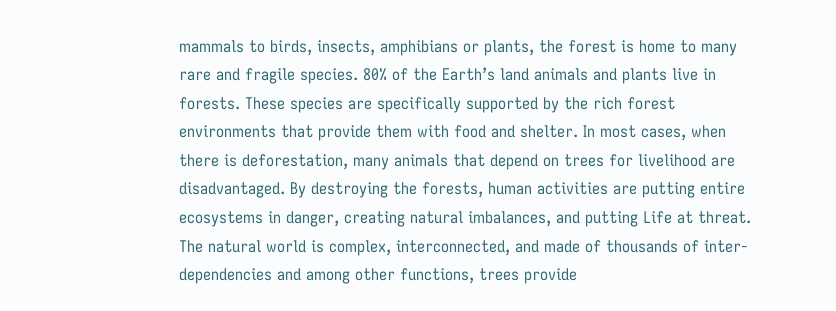mammals to birds, insects, amphibians or plants, the forest is home to many rare and fragile species. 80% of the Earth’s land animals and plants live in forests. These species are specifically supported by the rich forest environments that provide them with food and shelter. In most cases, when there is deforestation, many animals that depend on trees for livelihood are disadvantaged. By destroying the forests, human activities are putting entire ecosystems in danger, creating natural imbalances, and putting Life at threat. The natural world is complex, interconnected, and made of thousands of inter-dependencies and among other functions, trees provide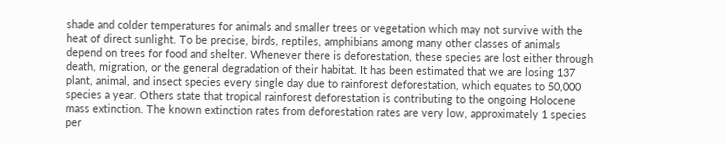shade and colder temperatures for animals and smaller trees or vegetation which may not survive with the heat of direct sunlight. To be precise, birds, reptiles, amphibians among many other classes of animals depend on trees for food and shelter. Whenever there is deforestation, these species are lost either through death, migration, or the general degradation of their habitat. It has been estimated that we are losing 137 plant, animal, and insect species every single day due to rainforest deforestation, which equates to 50,000 species a year. Others state that tropical rainforest deforestation is contributing to the ongoing Holocene mass extinction. The known extinction rates from deforestation rates are very low, approximately 1 species per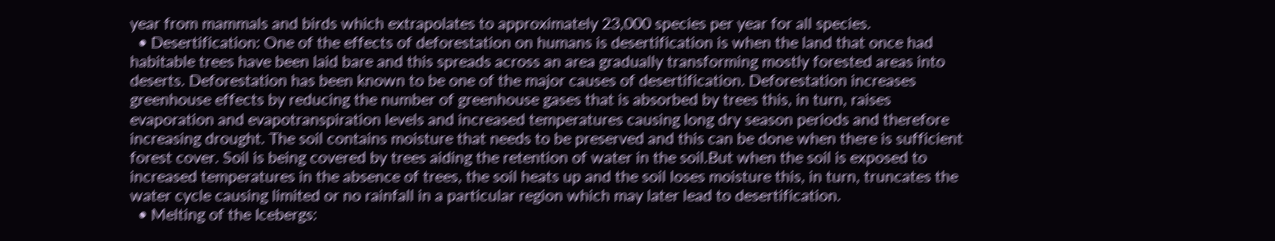year from mammals and birds which extrapolates to approximately 23,000 species per year for all species.
  • Desertification: One of the effects of deforestation on humans is desertification is when the land that once had habitable trees have been laid bare and this spreads across an area gradually transforming mostly forested areas into deserts. Deforestation has been known to be one of the major causes of desertification. Deforestation increases greenhouse effects by reducing the number of greenhouse gases that is absorbed by trees this, in turn, raises evaporation and evapotranspiration levels and increased temperatures causing long dry season periods and therefore increasing drought. The soil contains moisture that needs to be preserved and this can be done when there is sufficient forest cover. Soil is being covered by trees aiding the retention of water in the soil.But when the soil is exposed to increased temperatures in the absence of trees, the soil heats up and the soil loses moisture this, in turn, truncates the water cycle causing limited or no rainfall in a particular region which may later lead to desertification.
  • Melting of the Icebergs: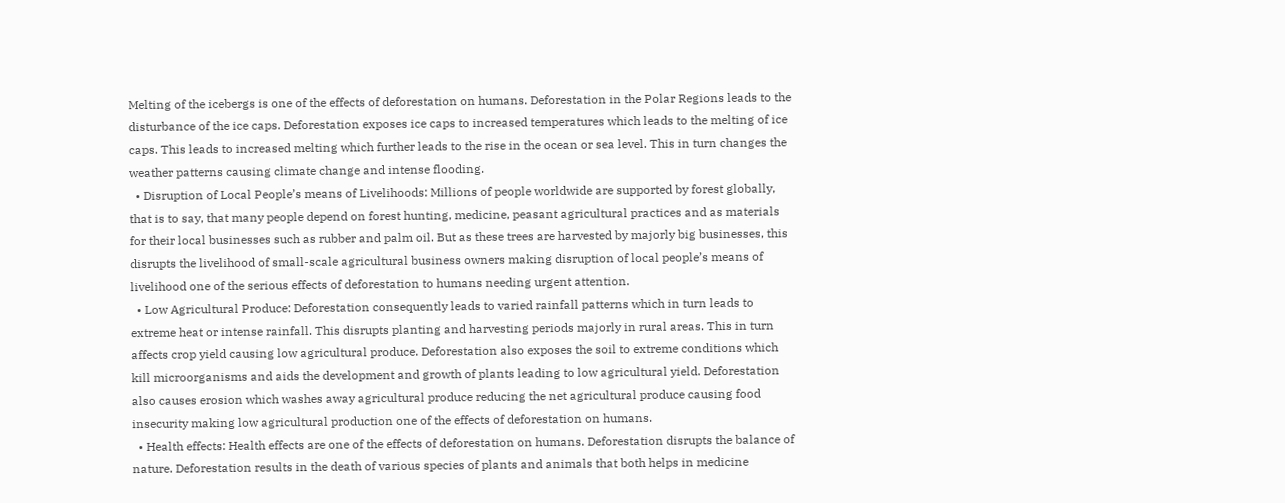Melting of the icebergs is one of the effects of deforestation on humans. Deforestation in the Polar Regions leads to the disturbance of the ice caps. Deforestation exposes ice caps to increased temperatures which leads to the melting of ice caps. This leads to increased melting which further leads to the rise in the ocean or sea level. This in turn changes the weather patterns causing climate change and intense flooding.
  • Disruption of Local People’s means of Livelihoods: Millions of people worldwide are supported by forest globally, that is to say, that many people depend on forest hunting, medicine, peasant agricultural practices and as materials for their local businesses such as rubber and palm oil. But as these trees are harvested by majorly big businesses, this disrupts the livelihood of small-scale agricultural business owners making disruption of local people’s means of livelihood one of the serious effects of deforestation to humans needing urgent attention.
  • Low Agricultural Produce: Deforestation consequently leads to varied rainfall patterns which in turn leads to extreme heat or intense rainfall. This disrupts planting and harvesting periods majorly in rural areas. This in turn affects crop yield causing low agricultural produce. Deforestation also exposes the soil to extreme conditions which kill microorganisms and aids the development and growth of plants leading to low agricultural yield. Deforestation also causes erosion which washes away agricultural produce reducing the net agricultural produce causing food insecurity making low agricultural production one of the effects of deforestation on humans.
  • Health effects: Health effects are one of the effects of deforestation on humans. Deforestation disrupts the balance of nature. Deforestation results in the death of various species of plants and animals that both helps in medicine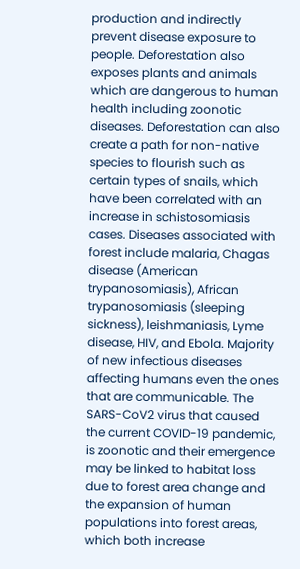production and indirectly prevent disease exposure to people. Deforestation also exposes plants and animals which are dangerous to human health including zoonotic diseases. Deforestation can also create a path for non-native species to flourish such as certain types of snails, which have been correlated with an increase in schistosomiasis cases. Diseases associated with forest include malaria, Chagas disease (American trypanosomiasis), African trypanosomiasis (sleeping sickness), leishmaniasis, Lyme disease, HIV, and Ebola. Majority of new infectious diseases affecting humans even the ones that are communicable. The SARS-CoV2 virus that caused the current COVID-19 pandemic, is zoonotic and their emergence may be linked to habitat loss due to forest area change and the expansion of human populations into forest areas, which both increase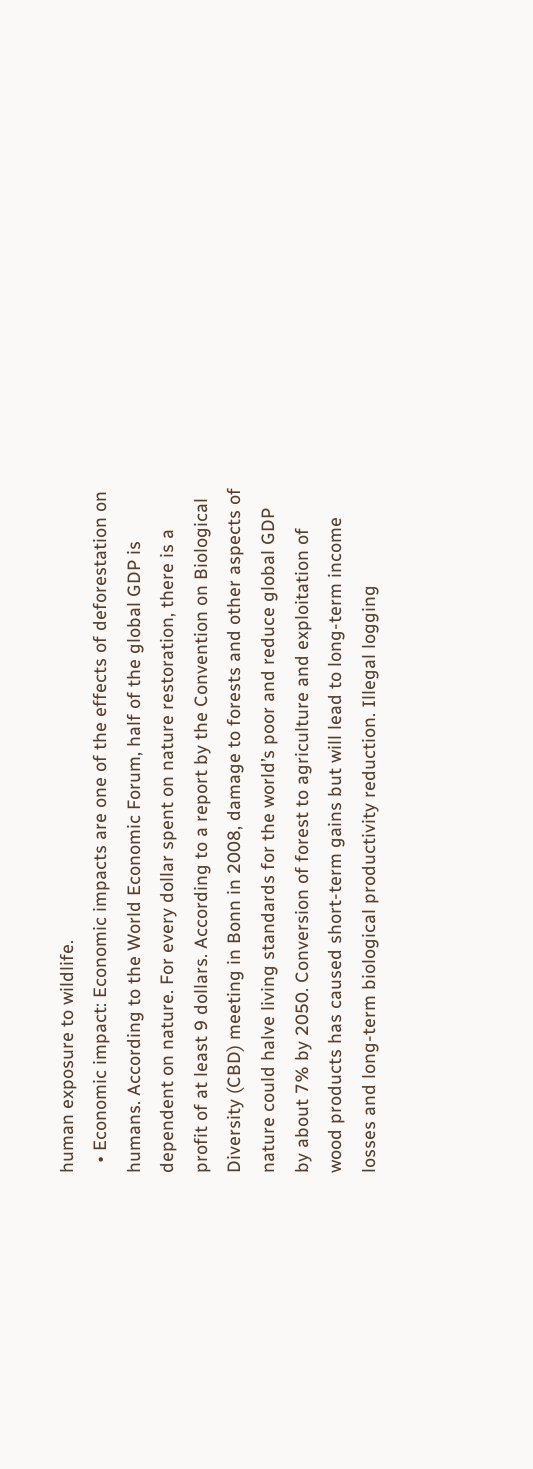human exposure to wildlife.
  • Economic impact: Economic impacts are one of the effects of deforestation on humans. According to the World Economic Forum, half of the global GDP is dependent on nature. For every dollar spent on nature restoration, there is a profit of at least 9 dollars. According to a report by the Convention on Biological Diversity (CBD) meeting in Bonn in 2008, damage to forests and other aspects of nature could halve living standards for the world’s poor and reduce global GDP by about 7% by 2050. Conversion of forest to agriculture and exploitation of wood products has caused short-term gains but will lead to long-term income losses and long-term biological productivity reduction. Illegal logging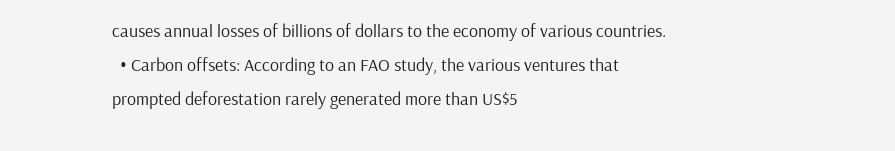causes annual losses of billions of dollars to the economy of various countries.
  • Carbon offsets: According to an FAO study, the various ventures that prompted deforestation rarely generated more than US$5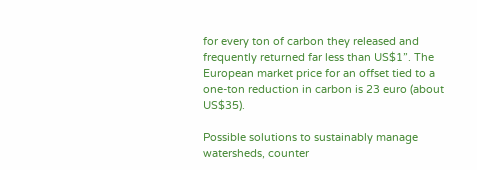for every ton of carbon they released and frequently returned far less than US$1”. The European market price for an offset tied to a one-ton reduction in carbon is 23 euro (about US$35).

Possible solutions to sustainably manage watersheds, counter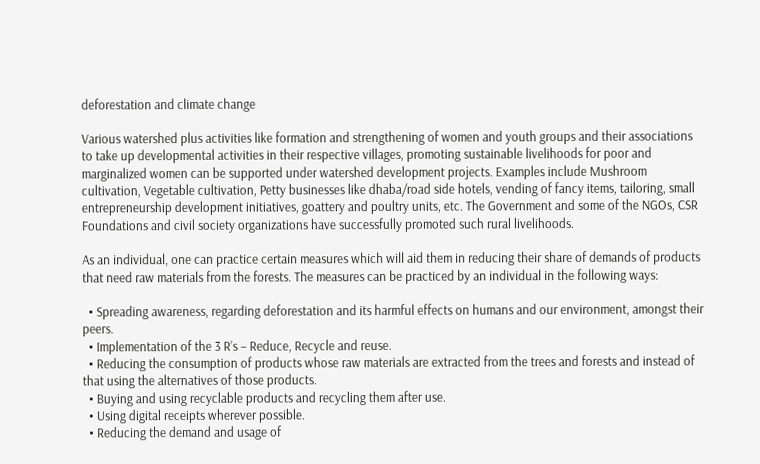deforestation and climate change

Various watershed plus activities like formation and strengthening of women and youth groups and their associations to take up developmental activities in their respective villages, promoting sustainable livelihoods for poor and marginalized women can be supported under watershed development projects. Examples include Mushroom cultivation, Vegetable cultivation, Petty businesses like dhaba/road side hotels, vending of fancy items, tailoring, small entrepreneurship development initiatives, goattery and poultry units, etc. The Government and some of the NGOs, CSR Foundations and civil society organizations have successfully promoted such rural livelihoods.

As an individual, one can practice certain measures which will aid them in reducing their share of demands of products that need raw materials from the forests. The measures can be practiced by an individual in the following ways:

  • Spreading awareness, regarding deforestation and its harmful effects on humans and our environment, amongst their peers.
  • Implementation of the 3 R’s – Reduce, Recycle and reuse.
  • Reducing the consumption of products whose raw materials are extracted from the trees and forests and instead of that using the alternatives of those products.
  • Buying and using recyclable products and recycling them after use.
  • Using digital receipts wherever possible.
  • Reducing the demand and usage of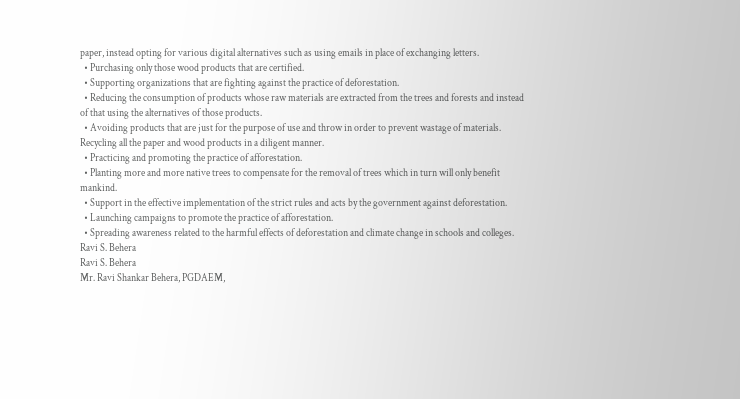paper, instead opting for various digital alternatives such as using emails in place of exchanging letters.
  • Purchasing only those wood products that are certified.
  • Supporting organizations that are fighting against the practice of deforestation.
  • Reducing the consumption of products whose raw materials are extracted from the trees and forests and instead of that using the alternatives of those products.
  • Avoiding products that are just for the purpose of use and throw in order to prevent wastage of materials. Recycling all the paper and wood products in a diligent manner.
  • Practicing and promoting the practice of afforestation.
  • Planting more and more native trees to compensate for the removal of trees which in turn will only benefit mankind.
  • Support in the effective implementation of the strict rules and acts by the government against deforestation.
  • Launching campaigns to promote the practice of afforestation.
  • Spreading awareness related to the harmful effects of deforestation and climate change in schools and colleges.
Ravi S. Behera
Ravi S. Behera
Mr. Ravi Shankar Behera, PGDAEM,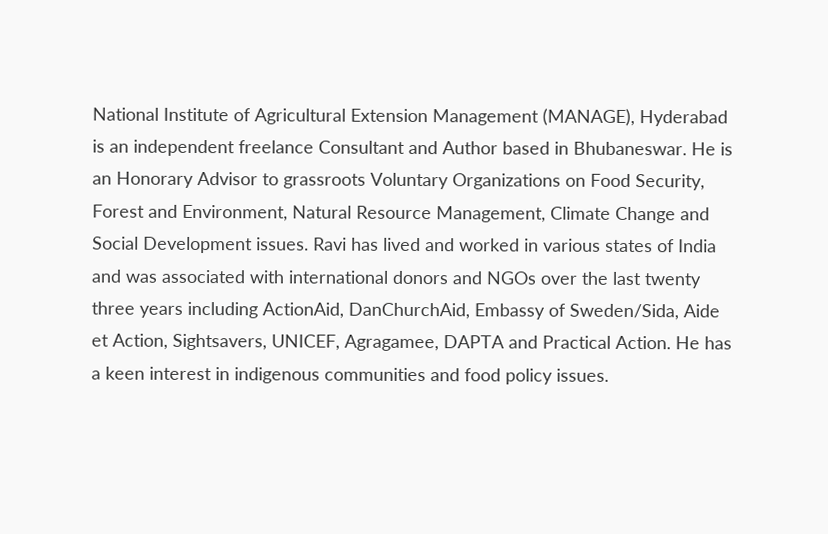National Institute of Agricultural Extension Management (MANAGE), Hyderabad is an independent freelance Consultant and Author based in Bhubaneswar. He is an Honorary Advisor to grassroots Voluntary Organizations on Food Security, Forest and Environment, Natural Resource Management, Climate Change and Social Development issues. Ravi has lived and worked in various states of India and was associated with international donors and NGOs over the last twenty three years including ActionAid, DanChurchAid, Embassy of Sweden/Sida, Aide et Action, Sightsavers, UNICEF, Agragamee, DAPTA and Practical Action. He has a keen interest in indigenous communities and food policy issues.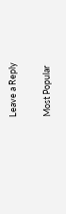Leave a Reply

Most Popular